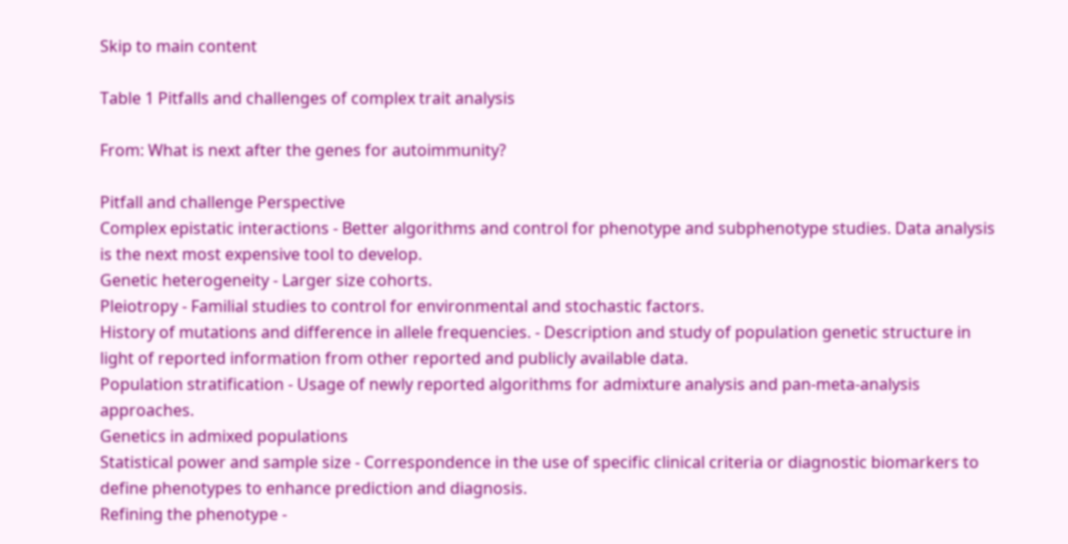Skip to main content

Table 1 Pitfalls and challenges of complex trait analysis

From: What is next after the genes for autoimmunity?

Pitfall and challenge Perspective
Complex epistatic interactions - Better algorithms and control for phenotype and subphenotype studies. Data analysis is the next most expensive tool to develop.
Genetic heterogeneity - Larger size cohorts.
Pleiotropy - Familial studies to control for environmental and stochastic factors.
History of mutations and difference in allele frequencies. - Description and study of population genetic structure in light of reported information from other reported and publicly available data.
Population stratification - Usage of newly reported algorithms for admixture analysis and pan-meta-analysis approaches.
Genetics in admixed populations
Statistical power and sample size - Correspondence in the use of specific clinical criteria or diagnostic biomarkers to define phenotypes to enhance prediction and diagnosis.
Refining the phenotype -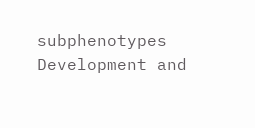subphenotypes Development and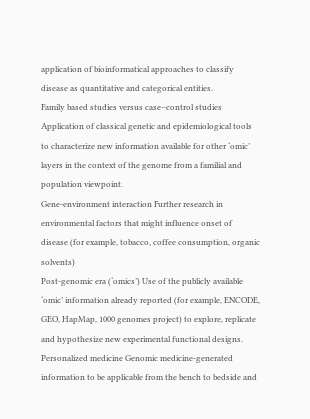application of bioinformatical approaches to classify disease as quantitative and categorical entities.
Family based studies versus case–control studies Application of classical genetic and epidemiological tools to characterize new information available for other ‘omic’ layers in the context of the genome from a familial and population viewpoint.
Gene-environment interaction Further research in environmental factors that might influence onset of disease (for example, tobacco, coffee consumption, organic solvents)
Post-genomic era (‘omics’) Use of the publicly available ‘omic’ information already reported (for example, ENCODE, GEO, HapMap, 1000 genomes project) to explore, replicate and hypothesize new experimental functional designs.
Personalized medicine Genomic medicine-generated information to be applicable from the bench to bedside and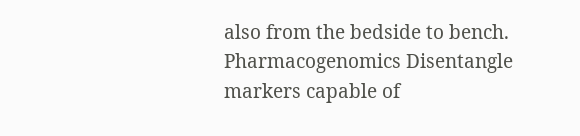also from the bedside to bench.
Pharmacogenomics Disentangle markers capable of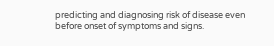predicting and diagnosing risk of disease even before onset of symptoms and signs.